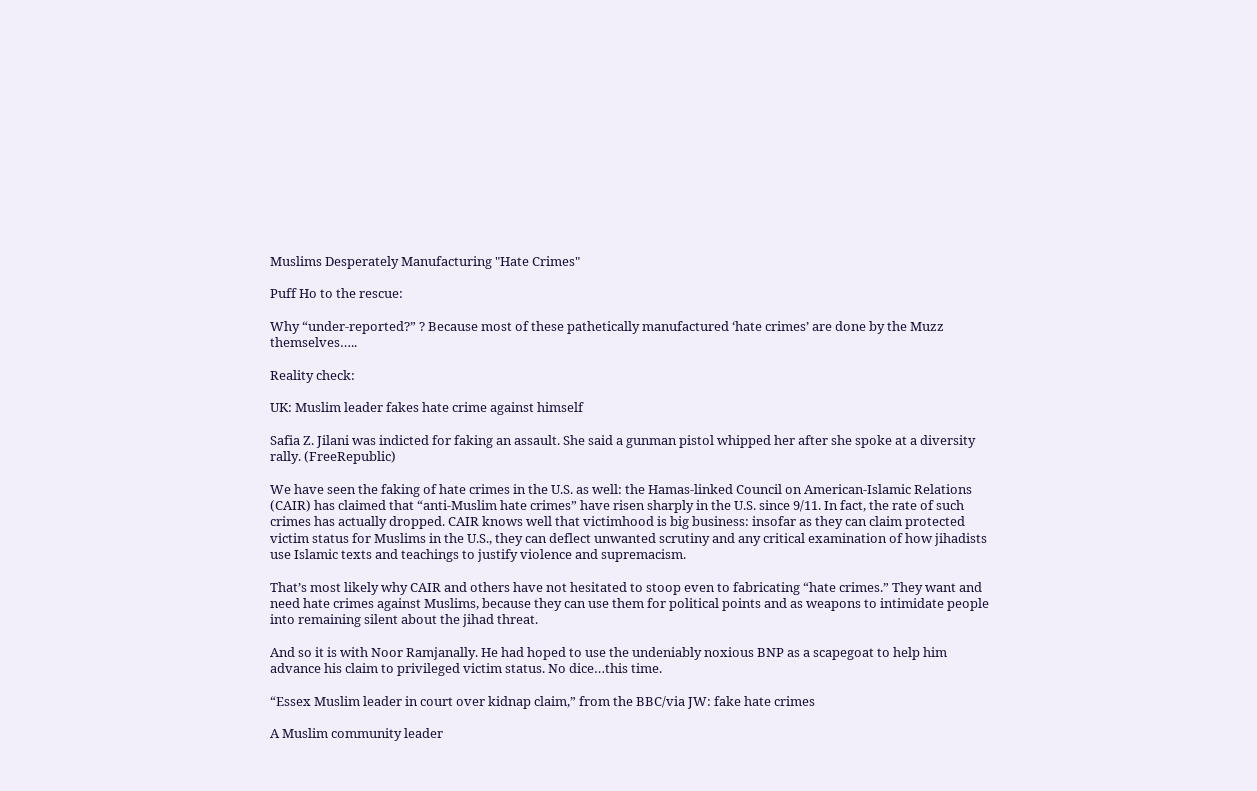Muslims Desperately Manufacturing "Hate Crimes"

Puff Ho to the rescue:

Why “under-reported?” ? Because most of these pathetically manufactured ‘hate crimes’ are done by the Muzz themselves…..

Reality check:

UK: Muslim leader fakes hate crime against himself

Safia Z. Jilani was indicted for faking an assault. She said a gunman pistol whipped her after she spoke at a diversity rally. (FreeRepublic)

We have seen the faking of hate crimes in the U.S. as well: the Hamas-linked Council on American-Islamic Relations (CAIR) has claimed that “anti-Muslim hate crimes” have risen sharply in the U.S. since 9/11. In fact, the rate of such crimes has actually dropped. CAIR knows well that victimhood is big business: insofar as they can claim protected victim status for Muslims in the U.S., they can deflect unwanted scrutiny and any critical examination of how jihadists use Islamic texts and teachings to justify violence and supremacism.

That’s most likely why CAIR and others have not hesitated to stoop even to fabricating “hate crimes.” They want and need hate crimes against Muslims, because they can use them for political points and as weapons to intimidate people into remaining silent about the jihad threat.

And so it is with Noor Ramjanally. He had hoped to use the undeniably noxious BNP as a scapegoat to help him advance his claim to privileged victim status. No dice…this time.

“Essex Muslim leader in court over kidnap claim,” from the BBC/via JW: fake hate crimes

A Muslim community leader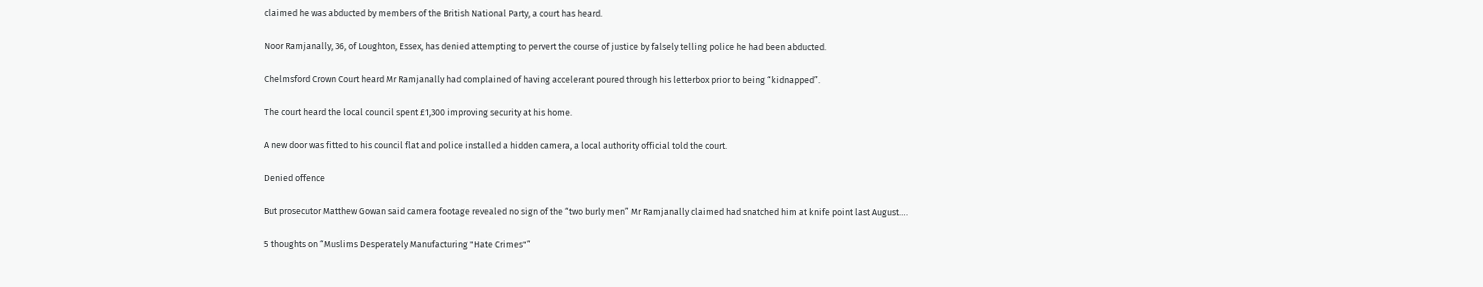claimed he was abducted by members of the British National Party, a court has heard.

Noor Ramjanally, 36, of Loughton, Essex, has denied attempting to pervert the course of justice by falsely telling police he had been abducted.

Chelmsford Crown Court heard Mr Ramjanally had complained of having accelerant poured through his letterbox prior to being “kidnapped”.

The court heard the local council spent £1,300 improving security at his home.

A new door was fitted to his council flat and police installed a hidden camera, a local authority official told the court.

Denied offence

But prosecutor Matthew Gowan said camera footage revealed no sign of the “two burly men” Mr Ramjanally claimed had snatched him at knife point last August….

5 thoughts on “Muslims Desperately Manufacturing "Hate Crimes"”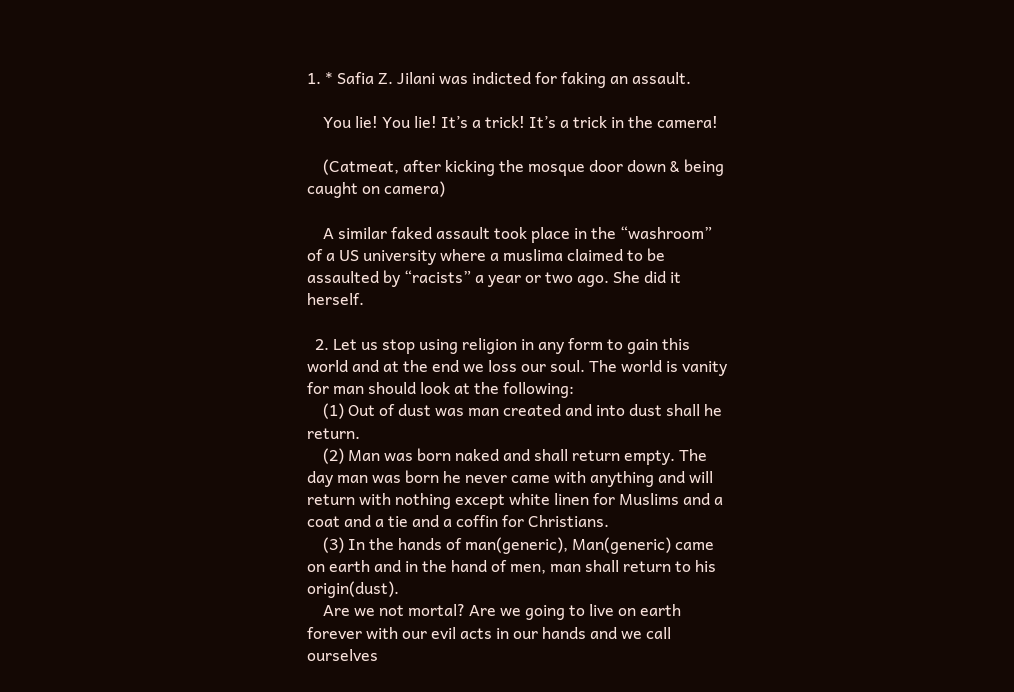1. * Safia Z. Jilani was indicted for faking an assault.

    You lie! You lie! It’s a trick! It’s a trick in the camera!

    (Catmeat, after kicking the mosque door down & being caught on camera)

    A similar faked assault took place in the “washroom” of a US university where a muslima claimed to be assaulted by “racists” a year or two ago. She did it herself.

  2. Let us stop using religion in any form to gain this world and at the end we loss our soul. The world is vanity for man should look at the following:
    (1) Out of dust was man created and into dust shall he return.
    (2) Man was born naked and shall return empty. The day man was born he never came with anything and will return with nothing except white linen for Muslims and a coat and a tie and a coffin for Christians.
    (3) In the hands of man(generic), Man(generic) came on earth and in the hand of men, man shall return to his origin(dust).
    Are we not mortal? Are we going to live on earth forever with our evil acts in our hands and we call ourselves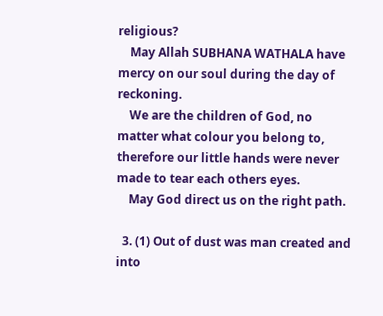religious?
    May Allah SUBHANA WATHALA have mercy on our soul during the day of reckoning.
    We are the children of God, no matter what colour you belong to, therefore our little hands were never made to tear each others eyes.
    May God direct us on the right path.

  3. (1) Out of dust was man created and into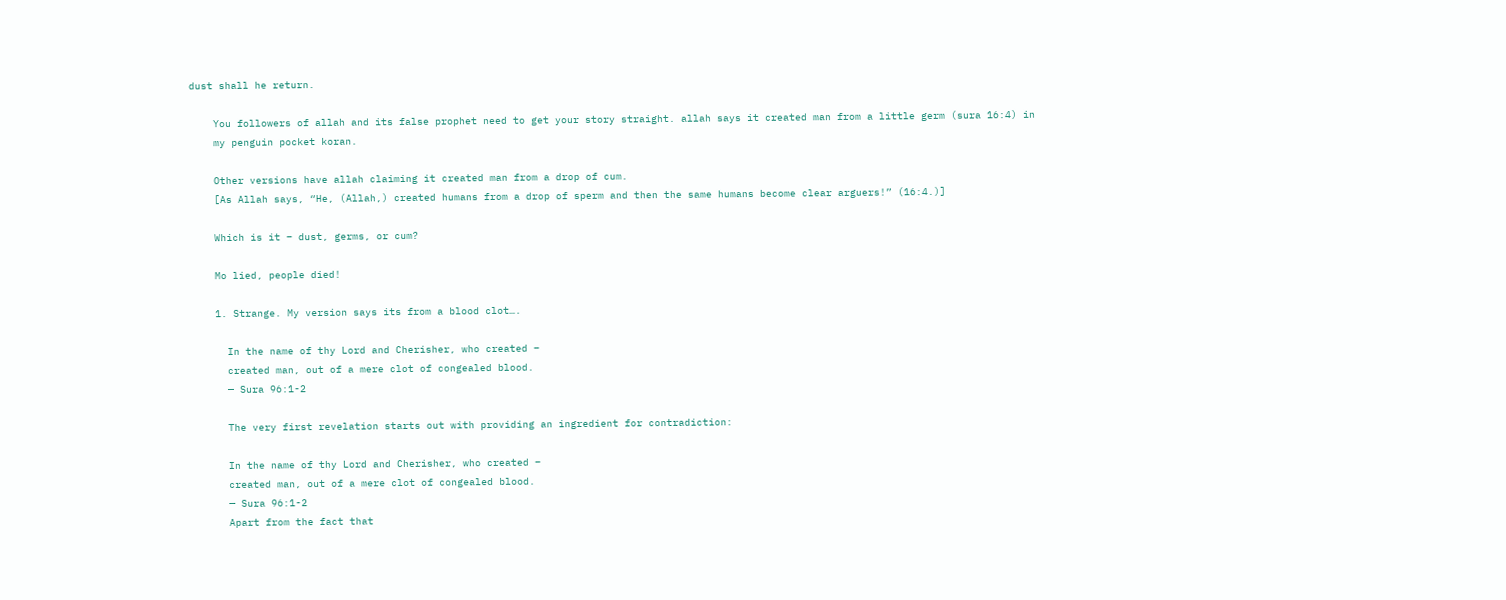dust shall he return.

    You followers of allah and its false prophet need to get your story straight. allah says it created man from a little germ (sura 16:4) in
    my penguin pocket koran.

    Other versions have allah claiming it created man from a drop of cum.
    [As Allah says, “He, (Allah,) created humans from a drop of sperm and then the same humans become clear arguers!” (16:4.)]

    Which is it – dust, germs, or cum?

    Mo lied, people died!

    1. Strange. My version says its from a blood clot….

      In the name of thy Lord and Cherisher, who created –
      created man, out of a mere clot of congealed blood.
      — Sura 96:1-2

      The very first revelation starts out with providing an ingredient for contradiction:

      In the name of thy Lord and Cherisher, who created –
      created man, out of a mere clot of congealed blood.
      — Sura 96:1-2
      Apart from the fact that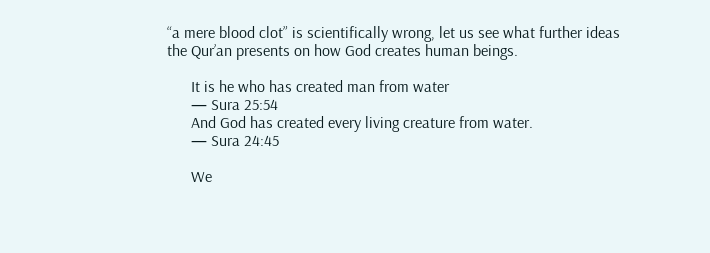“a mere blood clot” is scientifically wrong, let us see what further ideas the Qur’an presents on how God creates human beings.

      It is he who has created man from water
      — Sura 25:54
      And God has created every living creature from water.
      — Sura 24:45

      We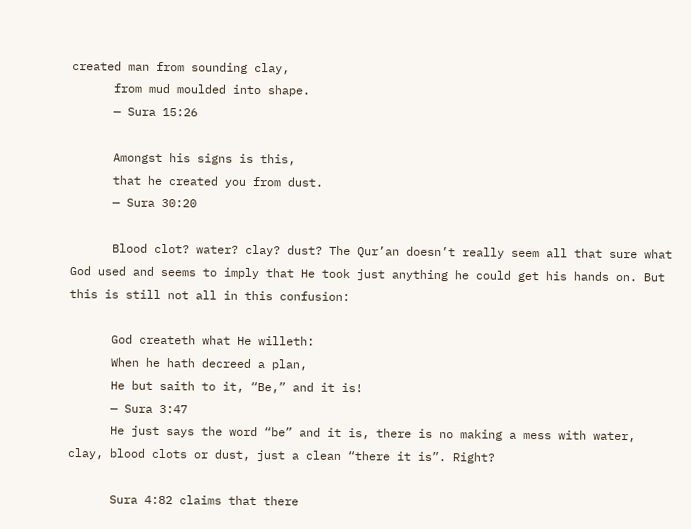created man from sounding clay,
      from mud moulded into shape.
      — Sura 15:26

      Amongst his signs is this,
      that he created you from dust.
      — Sura 30:20

      Blood clot? water? clay? dust? The Qur’an doesn’t really seem all that sure what God used and seems to imply that He took just anything he could get his hands on. But this is still not all in this confusion:

      God createth what He willeth:
      When he hath decreed a plan,
      He but saith to it, “Be,” and it is!
      — Sura 3:47
      He just says the word “be” and it is, there is no making a mess with water, clay, blood clots or dust, just a clean “there it is”. Right?

      Sura 4:82 claims that there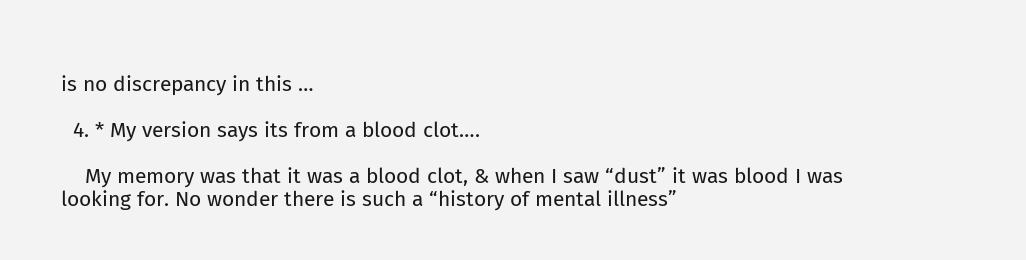is no discrepancy in this …

  4. * My version says its from a blood clot….

    My memory was that it was a blood clot, & when I saw “dust” it was blood I was looking for. No wonder there is such a “history of mental illness”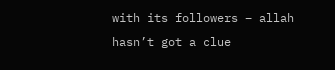with its followers – allah hasn’t got a clue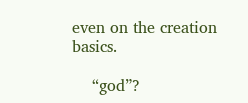even on the creation basics.

    “god”?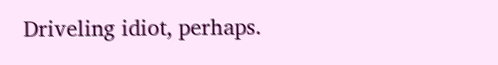Driveling idiot, perhaps.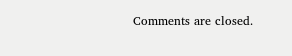Comments are closed.